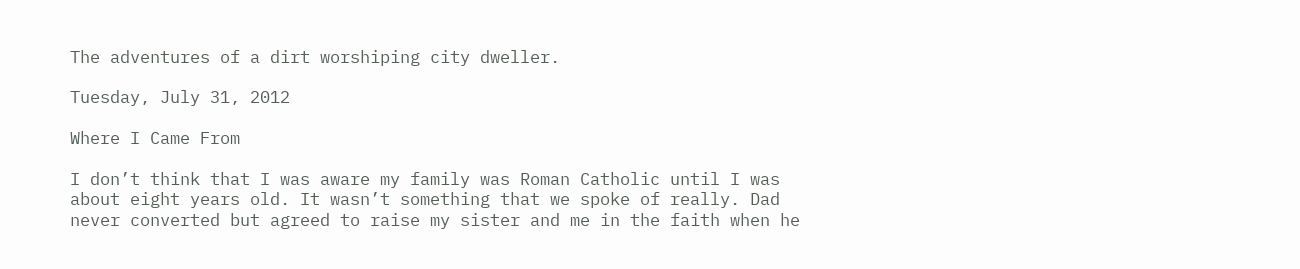The adventures of a dirt worshiping city dweller.

Tuesday, July 31, 2012

Where I Came From

I don’t think that I was aware my family was Roman Catholic until I was about eight years old. It wasn’t something that we spoke of really. Dad never converted but agreed to raise my sister and me in the faith when he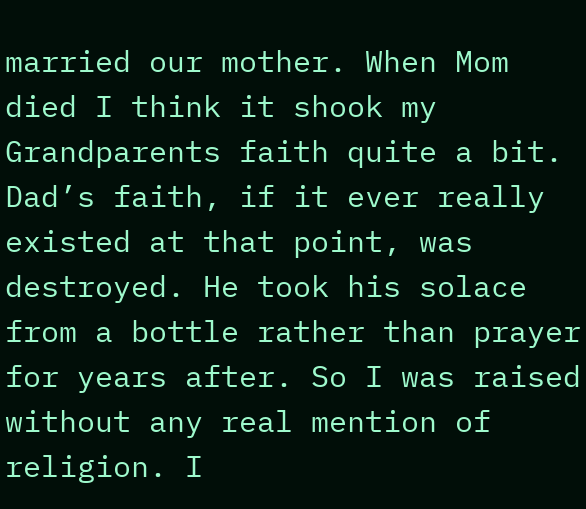married our mother. When Mom died I think it shook my Grandparents faith quite a bit. Dad’s faith, if it ever really existed at that point, was destroyed. He took his solace from a bottle rather than prayer for years after. So I was raised without any real mention of religion. I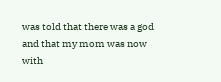was told that there was a god and that my mom was now with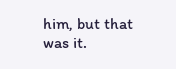him, but that was it.